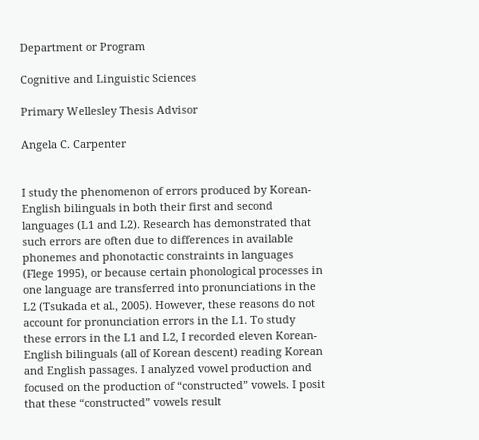Department or Program

Cognitive and Linguistic Sciences

Primary Wellesley Thesis Advisor

Angela C. Carpenter


I study the phenomenon of errors produced by Korean-English bilinguals in both their first and second languages (L1 and L2). Research has demonstrated that such errors are often due to differences in available phonemes and phonotactic constraints in languages (Flege 1995), or because certain phonological processes in one language are transferred into pronunciations in the L2 (Tsukada et al., 2005). However, these reasons do not account for pronunciation errors in the L1. To study these errors in the L1 and L2, I recorded eleven Korean-English bilinguals (all of Korean descent) reading Korean and English passages. I analyzed vowel production and focused on the production of “constructed” vowels. I posit that these “constructed” vowels result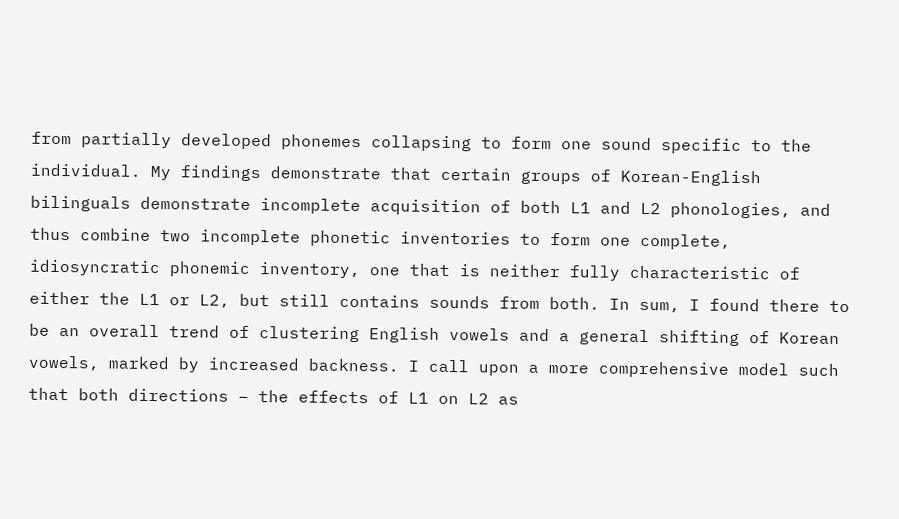from partially developed phonemes collapsing to form one sound specific to the individual. My findings demonstrate that certain groups of Korean-English bilinguals demonstrate incomplete acquisition of both L1 and L2 phonologies, and thus combine two incomplete phonetic inventories to form one complete, idiosyncratic phonemic inventory, one that is neither fully characteristic of either the L1 or L2, but still contains sounds from both. In sum, I found there to be an overall trend of clustering English vowels and a general shifting of Korean vowels, marked by increased backness. I call upon a more comprehensive model such that both directions – the effects of L1 on L2 as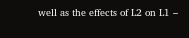well as the effects of L2 on L1 –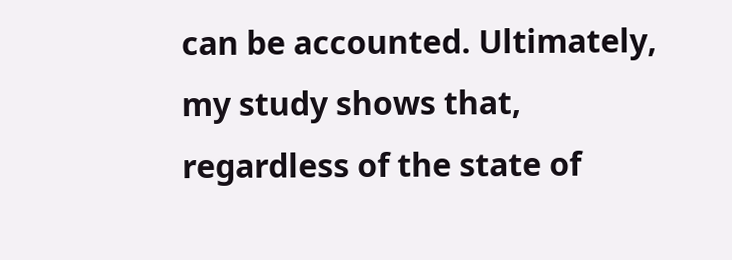can be accounted. Ultimately, my study shows that, regardless of the state of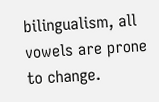bilingualism, all vowels are prone to change.